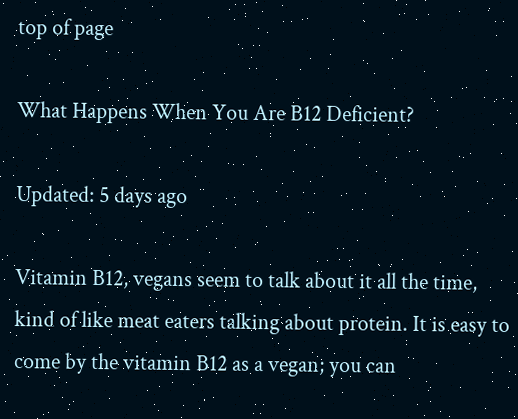top of page

What Happens When You Are B12 Deficient?

Updated: 5 days ago

Vitamin B12, vegans seem to talk about it all the time, kind of like meat eaters talking about protein. It is easy to come by the vitamin B12 as a vegan; you can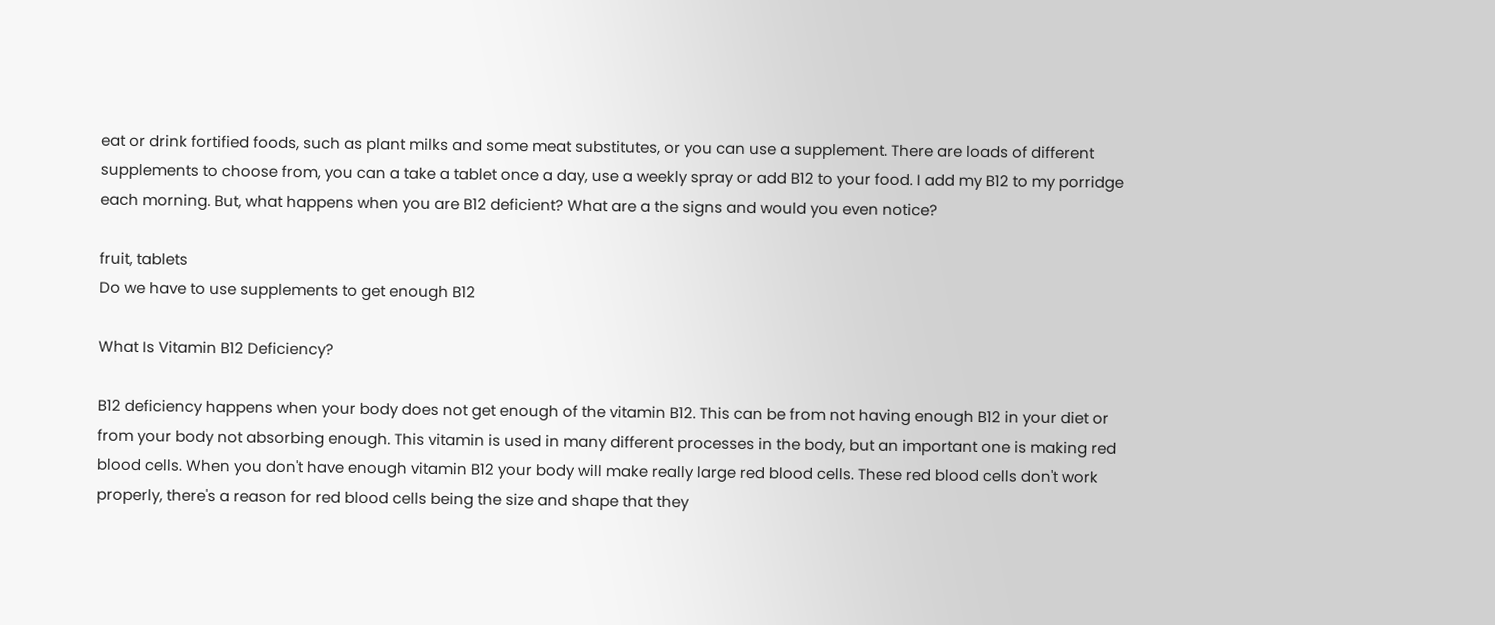eat or drink fortified foods, such as plant milks and some meat substitutes, or you can use a supplement. There are loads of different supplements to choose from, you can a take a tablet once a day, use a weekly spray or add B12 to your food. I add my B12 to my porridge each morning. But, what happens when you are B12 deficient? What are a the signs and would you even notice?

fruit, tablets
Do we have to use supplements to get enough B12

What Is Vitamin B12 Deficiency?

B12 deficiency happens when your body does not get enough of the vitamin B12. This can be from not having enough B12 in your diet or from your body not absorbing enough. This vitamin is used in many different processes in the body, but an important one is making red blood cells. When you don't have enough vitamin B12 your body will make really large red blood cells. These red blood cells don't work properly, there's a reason for red blood cells being the size and shape that they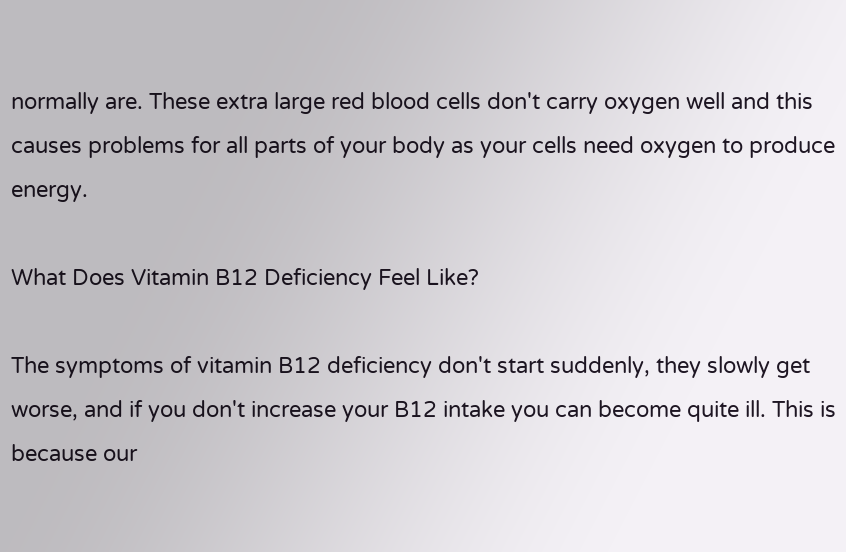normally are. These extra large red blood cells don't carry oxygen well and this causes problems for all parts of your body as your cells need oxygen to produce energy.

What Does Vitamin B12 Deficiency Feel Like?

The symptoms of vitamin B12 deficiency don't start suddenly, they slowly get worse, and if you don't increase your B12 intake you can become quite ill. This is because our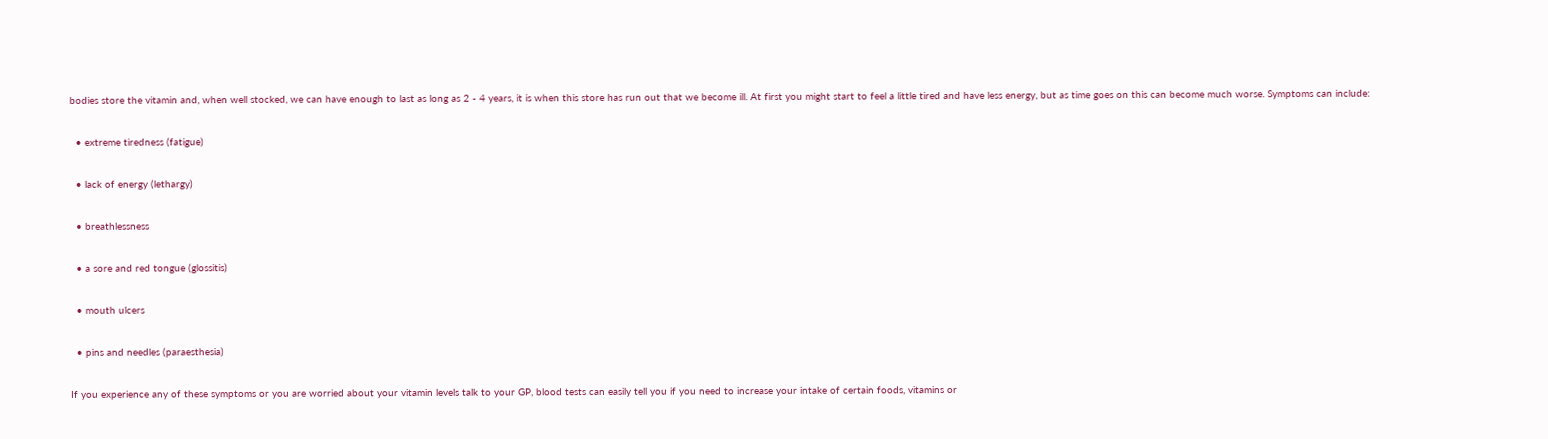bodies store the vitamin and, when well stocked, we can have enough to last as long as 2 - 4 years, it is when this store has run out that we become ill. At first you might start to feel a little tired and have less energy, but as time goes on this can become much worse. Symptoms can include:

  • extreme tiredness (fatigue)

  • lack of energy (lethargy)

  • breathlessness

  • a sore and red tongue (glossitis)

  • mouth ulcers

  • pins and needles (paraesthesia)

If you experience any of these symptoms or you are worried about your vitamin levels talk to your GP, blood tests can easily tell you if you need to increase your intake of certain foods, vitamins or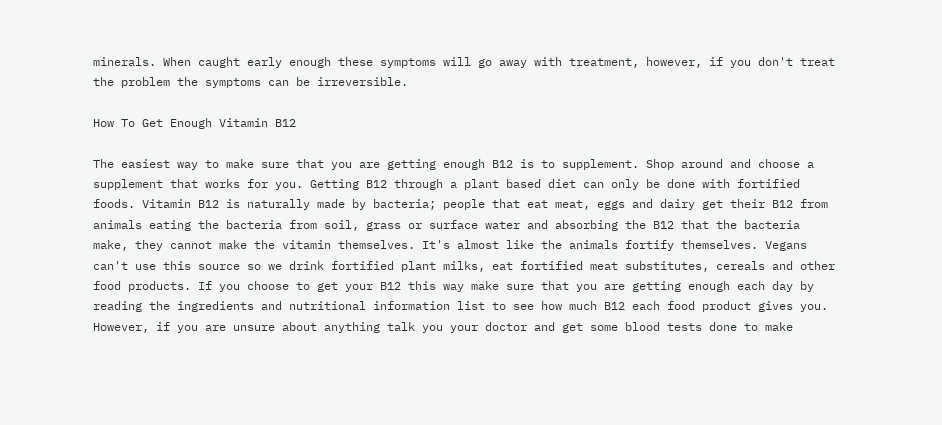minerals. When caught early enough these symptoms will go away with treatment, however, if you don't treat the problem the symptoms can be irreversible.

How To Get Enough Vitamin B12

The easiest way to make sure that you are getting enough B12 is to supplement. Shop around and choose a supplement that works for you. Getting B12 through a plant based diet can only be done with fortified foods. Vitamin B12 is naturally made by bacteria; people that eat meat, eggs and dairy get their B12 from animals eating the bacteria from soil, grass or surface water and absorbing the B12 that the bacteria make, they cannot make the vitamin themselves. It's almost like the animals fortify themselves. Vegans can't use this source so we drink fortified plant milks, eat fortified meat substitutes, cereals and other food products. If you choose to get your B12 this way make sure that you are getting enough each day by reading the ingredients and nutritional information list to see how much B12 each food product gives you. However, if you are unsure about anything talk you your doctor and get some blood tests done to make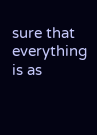sure that everything is as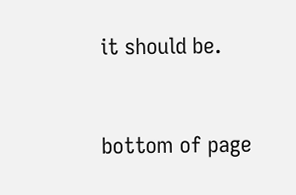it should be.


bottom of page